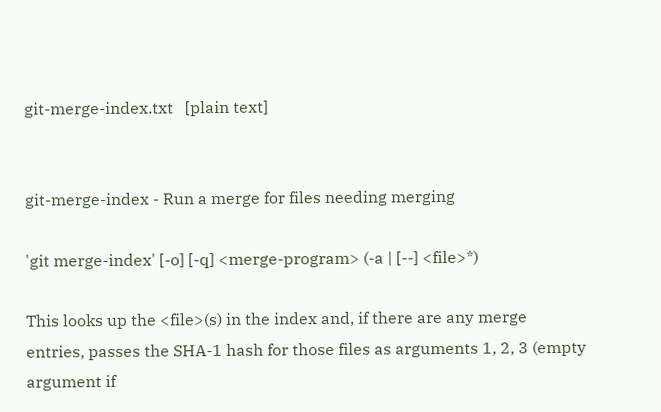git-merge-index.txt   [plain text]


git-merge-index - Run a merge for files needing merging

'git merge-index' [-o] [-q] <merge-program> (-a | [--] <file>*)

This looks up the <file>(s) in the index and, if there are any merge
entries, passes the SHA-1 hash for those files as arguments 1, 2, 3 (empty
argument if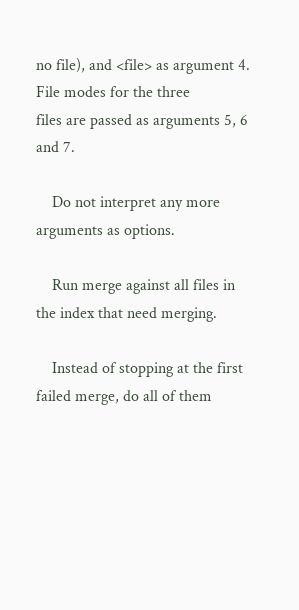no file), and <file> as argument 4.  File modes for the three
files are passed as arguments 5, 6 and 7.

    Do not interpret any more arguments as options.

    Run merge against all files in the index that need merging.

    Instead of stopping at the first failed merge, do all of them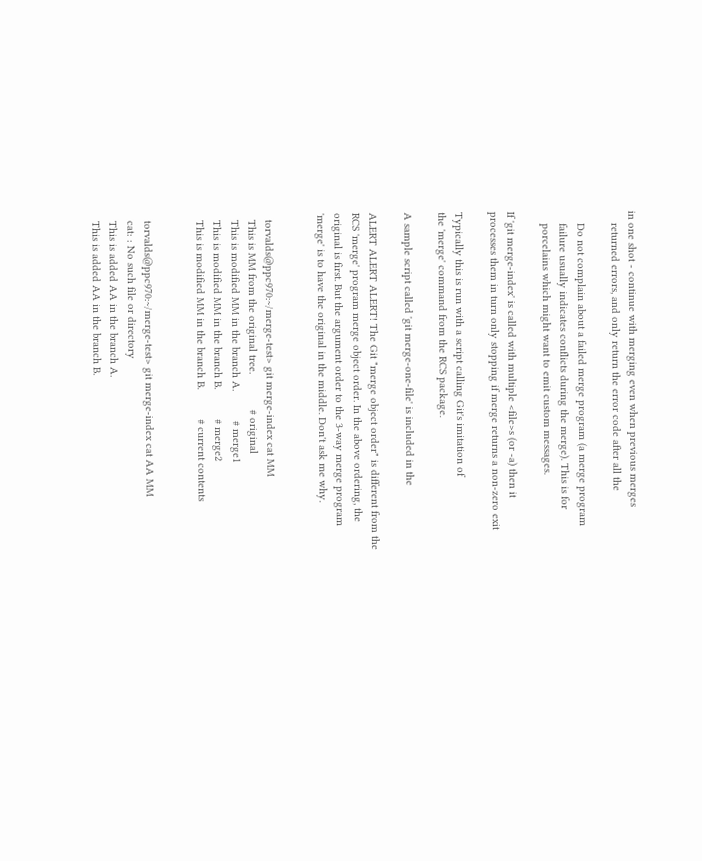in one shot - continue with merging even when previous merges
    returned errors, and only return the error code after all the

    Do not complain about a failed merge program (a merge program
    failure usually indicates conflicts during the merge). This is for
    porcelains which might want to emit custom messages.

If 'git merge-index' is called with multiple <file>s (or -a) then it
processes them in turn only stopping if merge returns a non-zero exit

Typically this is run with a script calling Git's imitation of
the 'merge' command from the RCS package.

A sample script called 'git merge-one-file' is included in the

ALERT ALERT ALERT! The Git "merge object order" is different from the
RCS 'merge' program merge object order. In the above ordering, the
original is first. But the argument order to the 3-way merge program
'merge' is to have the original in the middle. Don't ask me why.


  torvalds@ppc970:~/merge-test> git merge-index cat MM
  This is MM from the original tree.            # original
  This is modified MM in the branch A.          # merge1
  This is modified MM in the branch B.          # merge2
  This is modified MM in the branch B.          # current contents


  torvalds@ppc970:~/merge-test> git merge-index cat AA MM
  cat: : No such file or directory
  This is added AA in the branch A.
  This is added AA in the branch B.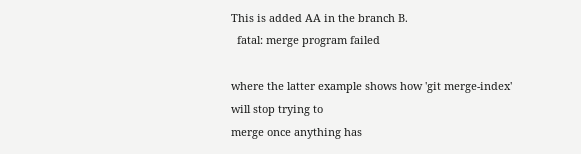This is added AA in the branch B.
  fatal: merge program failed

where the latter example shows how 'git merge-index' will stop trying to
merge once anything has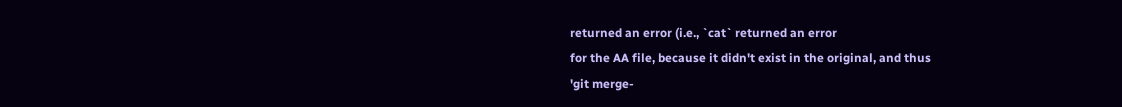returned an error (i.e., `cat` returned an error
for the AA file, because it didn't exist in the original, and thus
'git merge-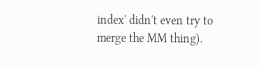index' didn't even try to merge the MM thing).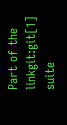Part of the linkgit:git[1] suite